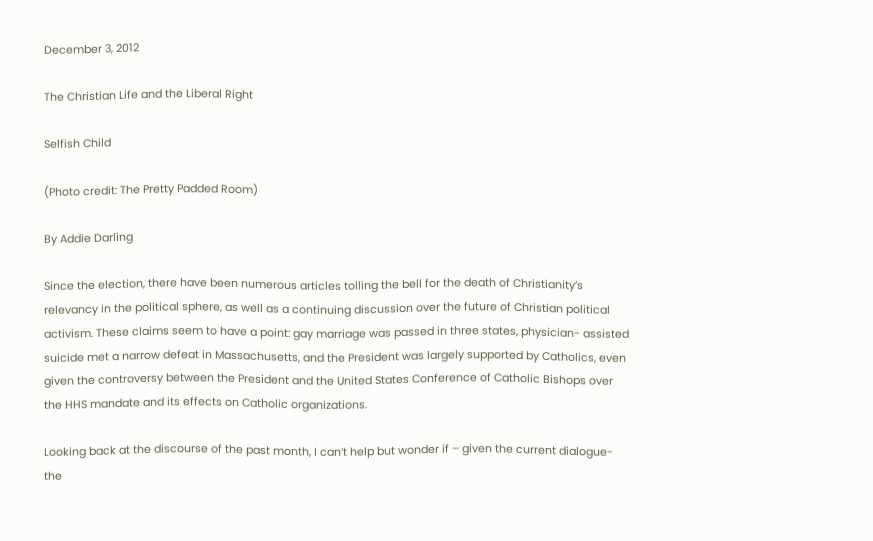December 3, 2012

The Christian Life and the Liberal Right

Selfish Child

(Photo credit: The Pretty Padded Room)

By Addie Darling

Since the election, there have been numerous articles tolling the bell for the death of Christianity’s relevancy in the political sphere, as well as a continuing discussion over the future of Christian political activism. These claims seem to have a point: gay marriage was passed in three states, physician- assisted suicide met a narrow defeat in Massachusetts, and the President was largely supported by Catholics, even given the controversy between the President and the United States Conference of Catholic Bishops over the HHS mandate and its effects on Catholic organizations.

Looking back at the discourse of the past month, I can’t help but wonder if – given the current dialogue- the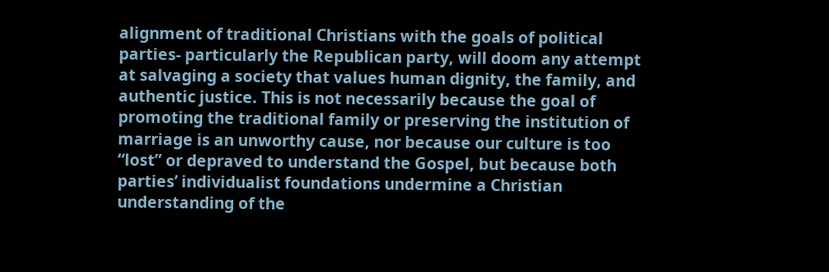alignment of traditional Christians with the goals of political parties- particularly the Republican party, will doom any attempt at salvaging a society that values human dignity, the family, and authentic justice. This is not necessarily because the goal of promoting the traditional family or preserving the institution of marriage is an unworthy cause, nor because our culture is too “lost” or depraved to understand the Gospel, but because both parties’ individualist foundations undermine a Christian understanding of the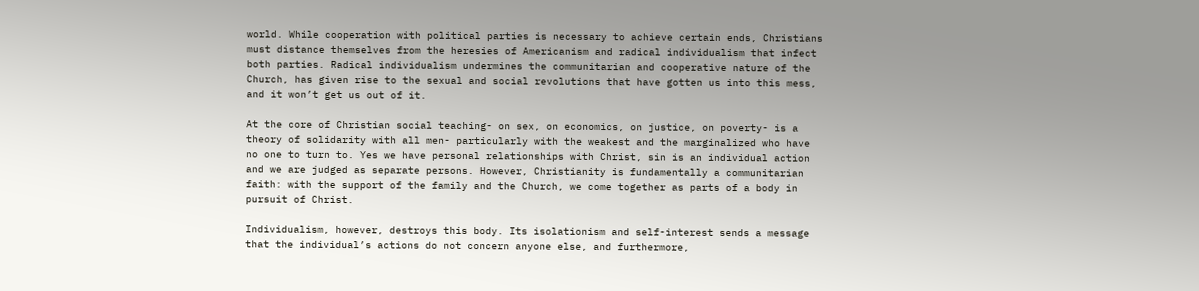world. While cooperation with political parties is necessary to achieve certain ends, Christians must distance themselves from the heresies of Americanism and radical individualism that infect both parties. Radical individualism undermines the communitarian and cooperative nature of the Church, has given rise to the sexual and social revolutions that have gotten us into this mess, and it won’t get us out of it.

At the core of Christian social teaching- on sex, on economics, on justice, on poverty- is a theory of solidarity with all men- particularly with the weakest and the marginalized who have no one to turn to. Yes we have personal relationships with Christ, sin is an individual action and we are judged as separate persons. However, Christianity is fundamentally a communitarian faith: with the support of the family and the Church, we come together as parts of a body in pursuit of Christ.

Individualism, however, destroys this body. Its isolationism and self-interest sends a message that the individual’s actions do not concern anyone else, and furthermore,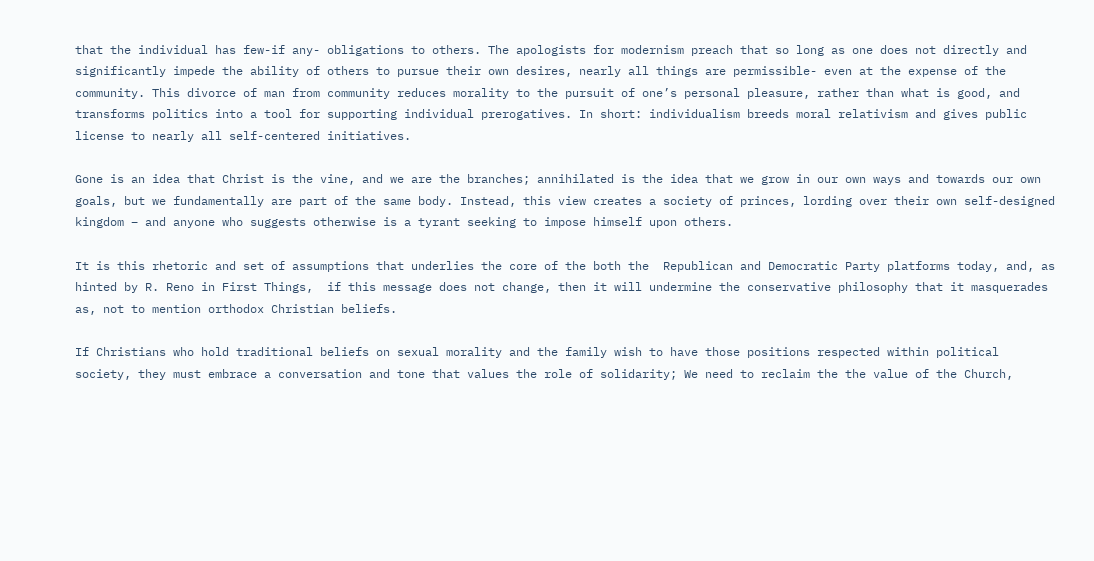that the individual has few-if any- obligations to others. The apologists for modernism preach that so long as one does not directly and significantly impede the ability of others to pursue their own desires, nearly all things are permissible- even at the expense of the community. This divorce of man from community reduces morality to the pursuit of one’s personal pleasure, rather than what is good, and transforms politics into a tool for supporting individual prerogatives. In short: individualism breeds moral relativism and gives public license to nearly all self-centered initiatives.

Gone is an idea that Christ is the vine, and we are the branches; annihilated is the idea that we grow in our own ways and towards our own goals, but we fundamentally are part of the same body. Instead, this view creates a society of princes, lording over their own self-designed kingdom – and anyone who suggests otherwise is a tyrant seeking to impose himself upon others.

It is this rhetoric and set of assumptions that underlies the core of the both the  Republican and Democratic Party platforms today, and, as hinted by R. Reno in First Things,  if this message does not change, then it will undermine the conservative philosophy that it masquerades as, not to mention orthodox Christian beliefs.

If Christians who hold traditional beliefs on sexual morality and the family wish to have those positions respected within political society, they must embrace a conversation and tone that values the role of solidarity; We need to reclaim the the value of the Church,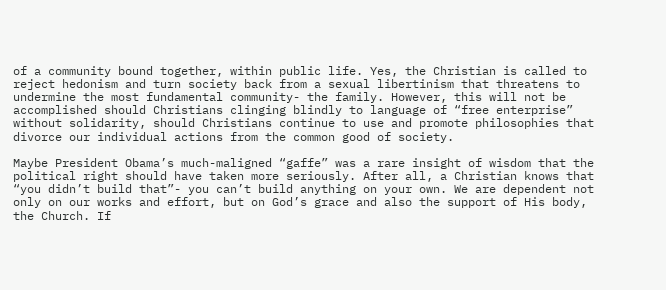of a community bound together, within public life. Yes, the Christian is called to reject hedonism and turn society back from a sexual libertinism that threatens to undermine the most fundamental community- the family. However, this will not be accomplished should Christians clinging blindly to language of “free enterprise” without solidarity, should Christians continue to use and promote philosophies that divorce our individual actions from the common good of society.

Maybe President Obama’s much-maligned “gaffe” was a rare insight of wisdom that the political right should have taken more seriously. After all, a Christian knows that “you didn’t build that”- you can’t build anything on your own. We are dependent not only on our works and effort, but on God’s grace and also the support of His body, the Church. If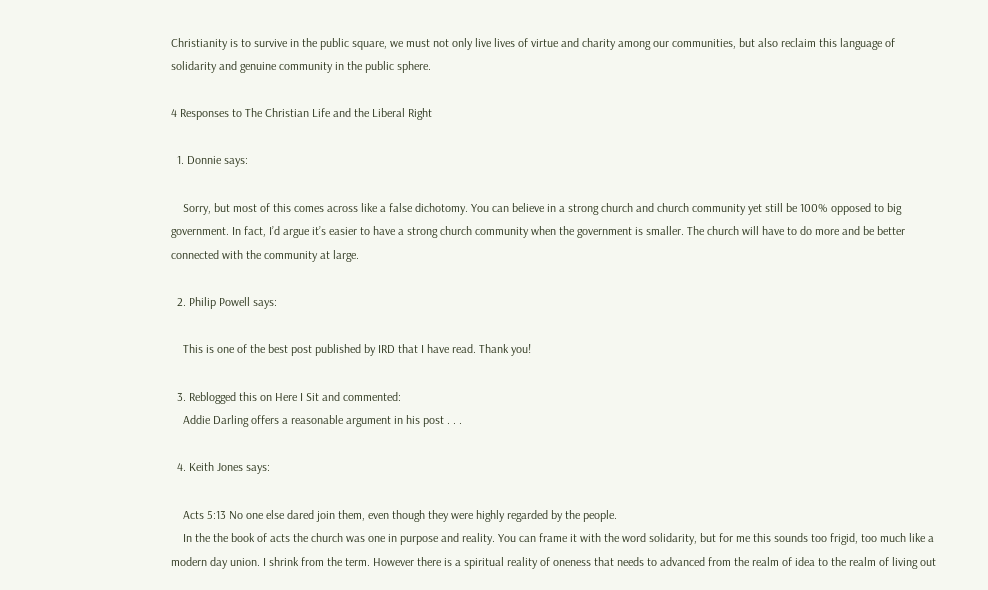Christianity is to survive in the public square, we must not only live lives of virtue and charity among our communities, but also reclaim this language of solidarity and genuine community in the public sphere.

4 Responses to The Christian Life and the Liberal Right

  1. Donnie says:

    Sorry, but most of this comes across like a false dichotomy. You can believe in a strong church and church community yet still be 100% opposed to big government. In fact, I’d argue it’s easier to have a strong church community when the government is smaller. The church will have to do more and be better connected with the community at large.

  2. Philip Powell says:

    This is one of the best post published by IRD that I have read. Thank you!

  3. Reblogged this on Here I Sit and commented:
    Addie Darling offers a reasonable argument in his post . . .

  4. Keith Jones says:

    Acts 5:13 No one else dared join them, even though they were highly regarded by the people.
    In the the book of acts the church was one in purpose and reality. You can frame it with the word solidarity, but for me this sounds too frigid, too much like a modern day union. I shrink from the term. However there is a spiritual reality of oneness that needs to advanced from the realm of idea to the realm of living out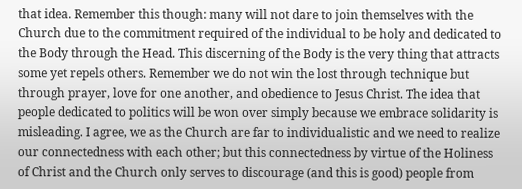that idea. Remember this though: many will not dare to join themselves with the Church due to the commitment required of the individual to be holy and dedicated to the Body through the Head. This discerning of the Body is the very thing that attracts some yet repels others. Remember we do not win the lost through technique but through prayer, love for one another, and obedience to Jesus Christ. The idea that people dedicated to politics will be won over simply because we embrace solidarity is misleading. I agree, we as the Church are far to individualistic and we need to realize our connectedness with each other; but this connectedness by virtue of the Holiness of Christ and the Church only serves to discourage (and this is good) people from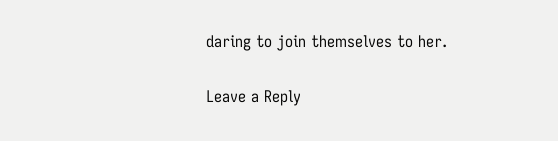daring to join themselves to her.

Leave a Reply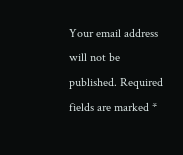Your email address will not be published. Required fields are marked *